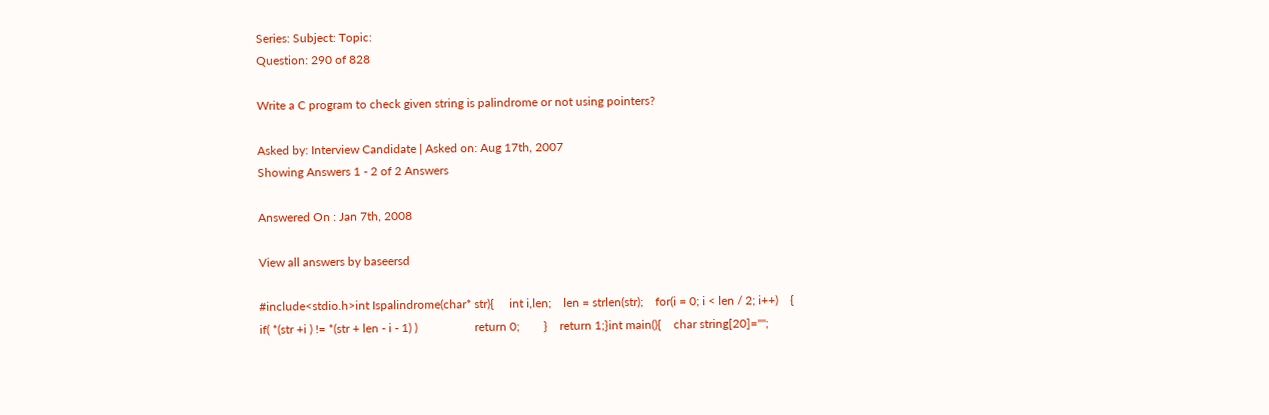Series: Subject: Topic:
Question: 290 of 828

Write a C program to check given string is palindrome or not using pointers?

Asked by: Interview Candidate | Asked on: Aug 17th, 2007
Showing Answers 1 - 2 of 2 Answers

Answered On : Jan 7th, 2008

View all answers by baseersd

#include<stdio.h>int Ispalindrome(char* str){     int i,len;    len = strlen(str);    for(i = 0; i < len / 2; i++)    {          if( *(str +i ) != *(str + len - i - 1) )                   return 0;        }    return 1;}int main(){    char string[20]="";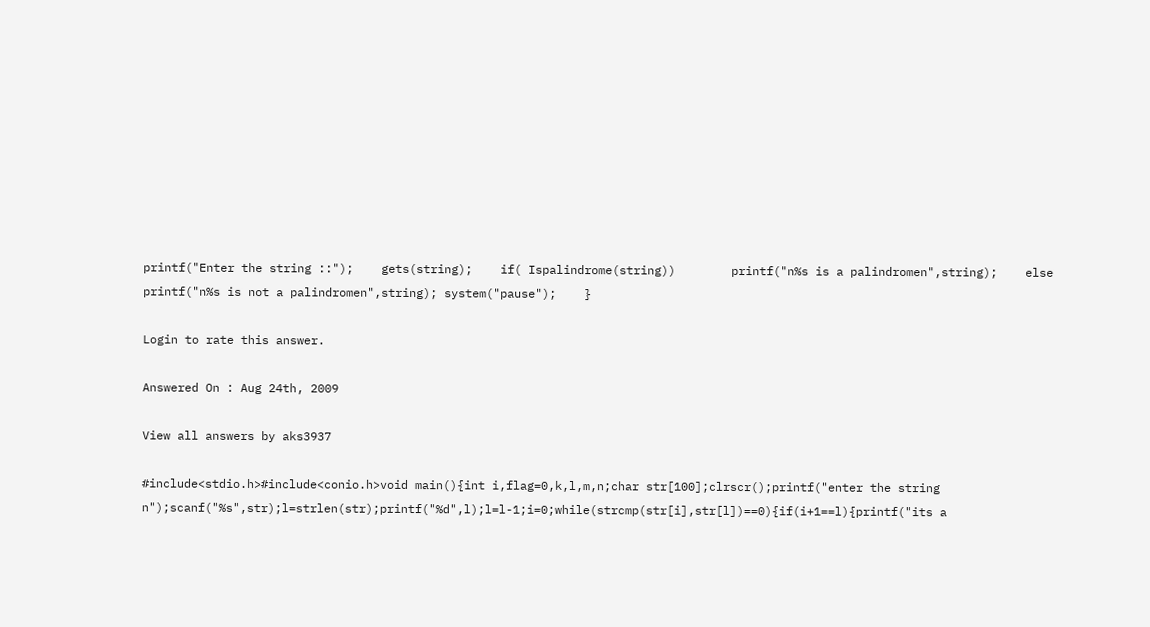printf("Enter the string ::");    gets(string);    if( Ispalindrome(string))        printf("n%s is a palindromen",string);    else        printf("n%s is not a palindromen",string); system("pause");    }

Login to rate this answer.

Answered On : Aug 24th, 2009

View all answers by aks3937

#include<stdio.h>#include<conio.h>void main(){int i,flag=0,k,l,m,n;char str[100];clrscr();printf("enter the string n");scanf("%s",str);l=strlen(str);printf("%d",l);l=l-1;i=0;while(strcmp(str[i],str[l])==0){if(i+1==l){printf("its a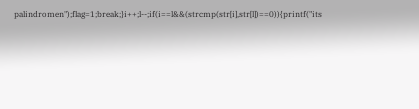palindromen");flag=1;break;}i++;l--;if(i==l&&(strcmp(str[i],str[l])==0)){printf("its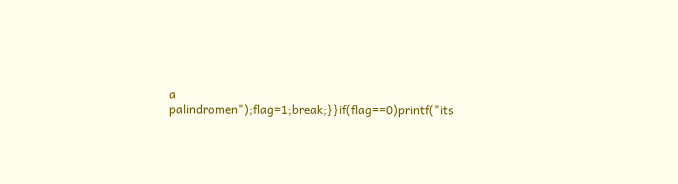a palindromen");flag=1;break;}}if(flag==0)printf("its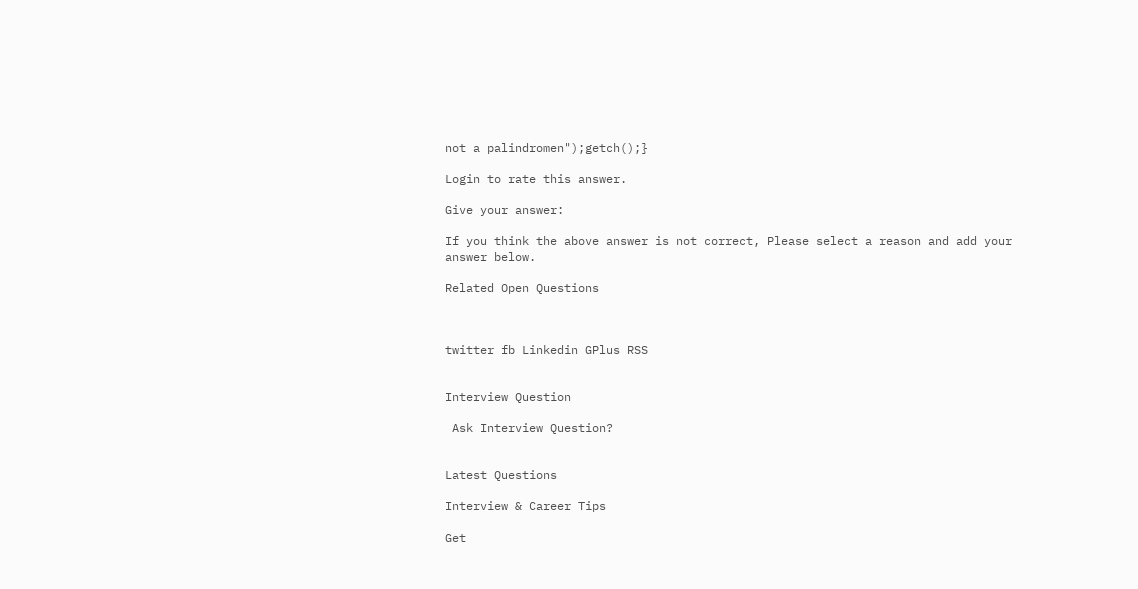not a palindromen");getch();}

Login to rate this answer.

Give your answer:

If you think the above answer is not correct, Please select a reason and add your answer below.

Related Open Questions



twitter fb Linkedin GPlus RSS


Interview Question

 Ask Interview Question?


Latest Questions

Interview & Career Tips

Get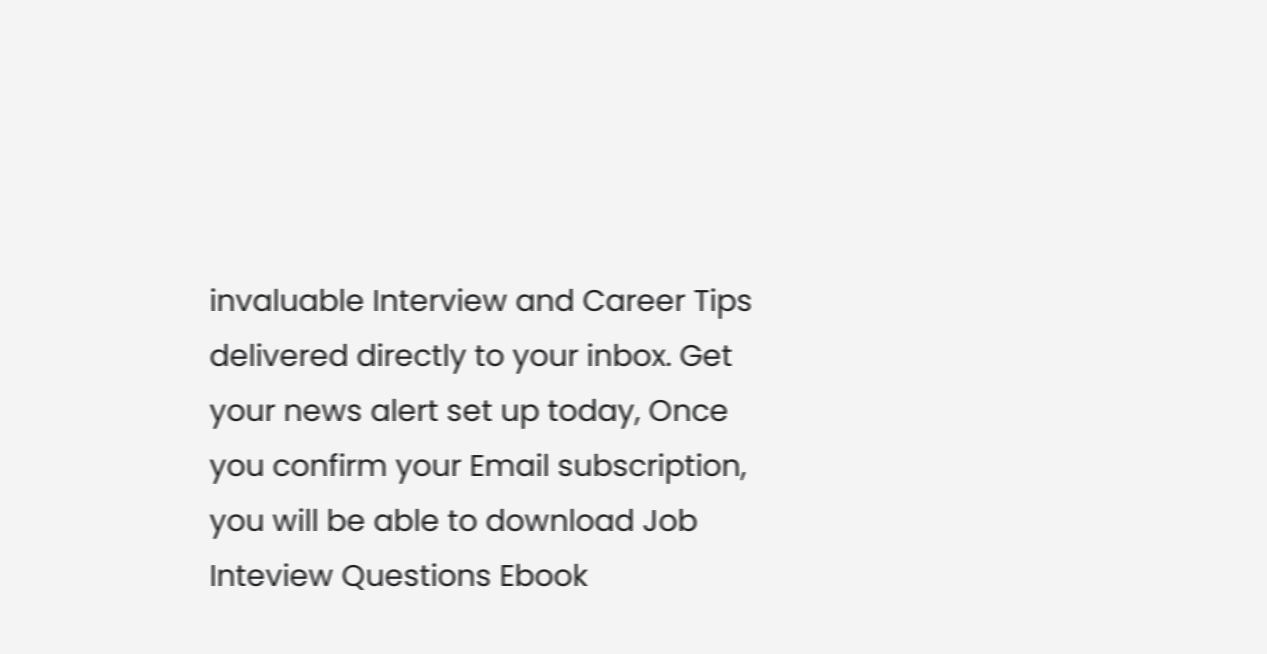invaluable Interview and Career Tips delivered directly to your inbox. Get your news alert set up today, Once you confirm your Email subscription, you will be able to download Job Inteview Questions Ebook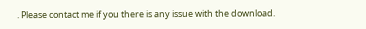. Please contact me if you there is any issue with the download.